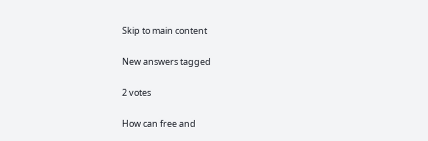Skip to main content

New answers tagged

2 votes

How can free and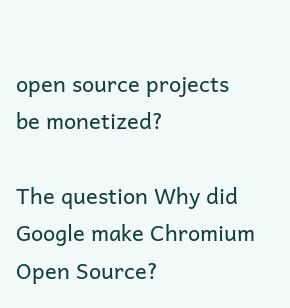open source projects be monetized?

The question Why did Google make Chromium Open Source?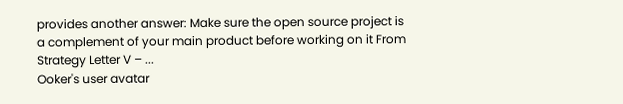provides another answer: Make sure the open source project is a complement of your main product before working on it From Strategy Letter V – ...
Ooker's user avatar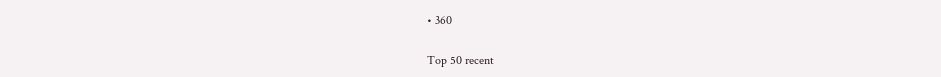• 360

Top 50 recent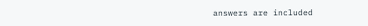answers are included